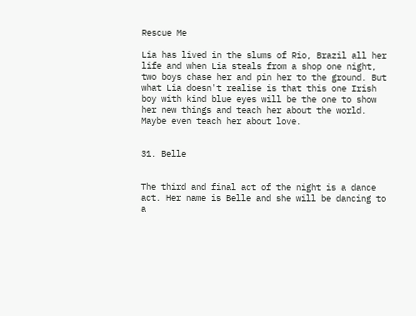Rescue Me

Lia has lived in the slums of Rio, Brazil all her life and when Lia steals from a shop one night, two boys chase her and pin her to the ground. But what Lia doesn't realise is that this one Irish boy with kind blue eyes will be the one to show her new things and teach her about the world. Maybe even teach her about love.


31. Belle


The third and final act of the night is a dance act. Her name is Belle and she will be dancing to a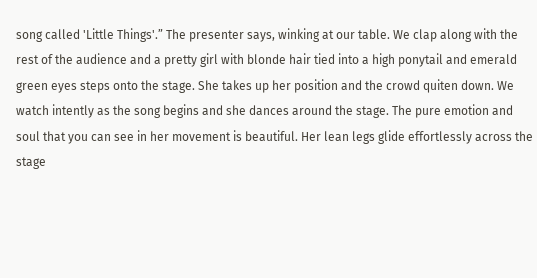song called 'Little Things'.” The presenter says, winking at our table. We clap along with the rest of the audience and a pretty girl with blonde hair tied into a high ponytail and emerald green eyes steps onto the stage. She takes up her position and the crowd quiten down. We watch intently as the song begins and she dances around the stage. The pure emotion and soul that you can see in her movement is beautiful. Her lean legs glide effortlessly across the stage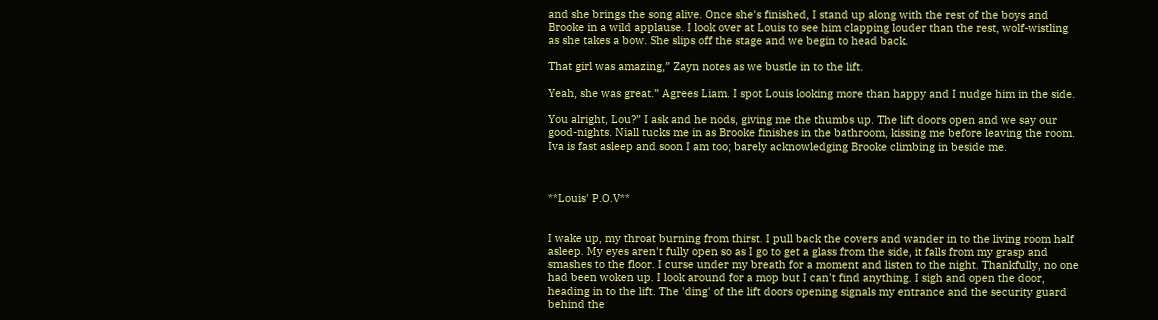and she brings the song alive. Once she's finished, I stand up along with the rest of the boys and Brooke in a wild applause. I look over at Louis to see him clapping louder than the rest, wolf-wistling as she takes a bow. She slips off the stage and we begin to head back.

That girl was amazing,” Zayn notes as we bustle in to the lift.

Yeah, she was great.” Agrees Liam. I spot Louis looking more than happy and I nudge him in the side.

You alright, Lou?” I ask and he nods, giving me the thumbs up. The lift doors open and we say our good-nights. Niall tucks me in as Brooke finishes in the bathroom, kissing me before leaving the room. Iva is fast asleep and soon I am too; barely acknowledging Brooke climbing in beside me.



**Louis' P.O.V**


I wake up, my throat burning from thirst. I pull back the covers and wander in to the living room half asleep. My eyes aren't fully open so as I go to get a glass from the side, it falls from my grasp and smashes to the floor. I curse under my breath for a moment and listen to the night. Thankfully, no one had been woken up. I look around for a mop but I can't find anything. I sigh and open the door, heading in to the lift. The 'ding' of the lift doors opening signals my entrance and the security guard behind the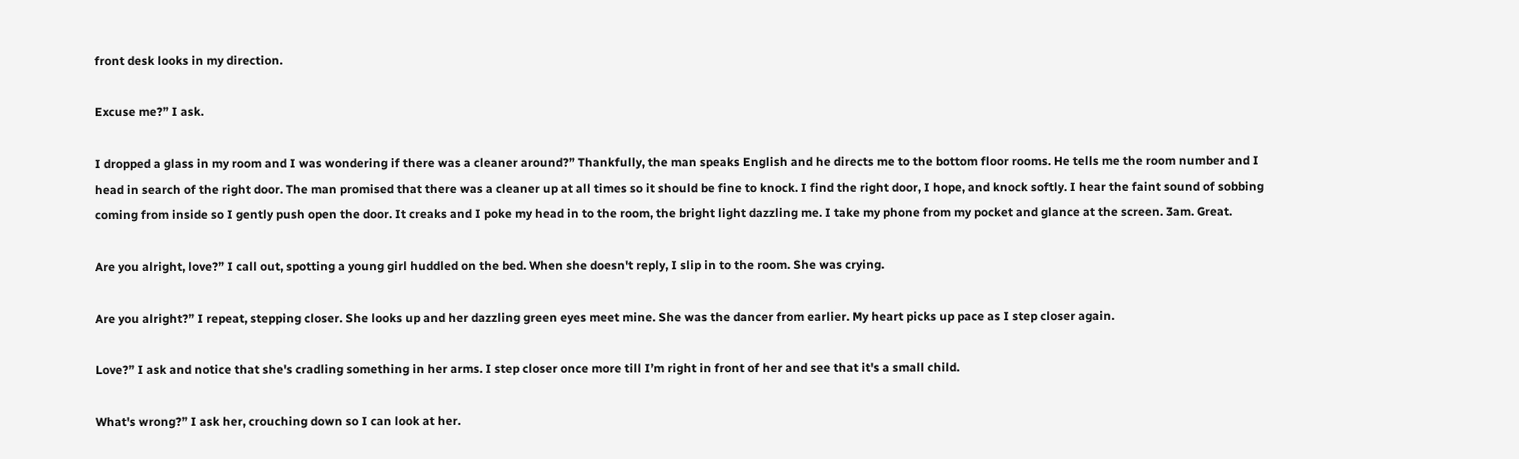front desk looks in my direction.

Excuse me?” I ask.

I dropped a glass in my room and I was wondering if there was a cleaner around?” Thankfully, the man speaks English and he directs me to the bottom floor rooms. He tells me the room number and I head in search of the right door. The man promised that there was a cleaner up at all times so it should be fine to knock. I find the right door, I hope, and knock softly. I hear the faint sound of sobbing coming from inside so I gently push open the door. It creaks and I poke my head in to the room, the bright light dazzling me. I take my phone from my pocket and glance at the screen. 3am. Great.

Are you alright, love?” I call out, spotting a young girl huddled on the bed. When she doesn't reply, I slip in to the room. She was crying.

Are you alright?” I repeat, stepping closer. She looks up and her dazzling green eyes meet mine. She was the dancer from earlier. My heart picks up pace as I step closer again.

Love?” I ask and notice that she's cradling something in her arms. I step closer once more till I’m right in front of her and see that it's a small child.

What's wrong?” I ask her, crouching down so I can look at her.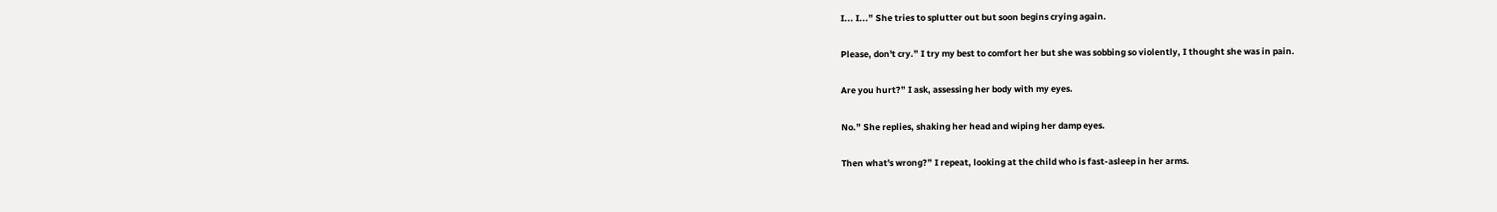I... I...” She tries to splutter out but soon begins crying again.

Please, don't cry.” I try my best to comfort her but she was sobbing so violently, I thought she was in pain.

Are you hurt?” I ask, assessing her body with my eyes.

No.” She replies, shaking her head and wiping her damp eyes.

Then what's wrong?” I repeat, looking at the child who is fast-asleep in her arms.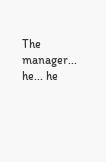The manager... he... he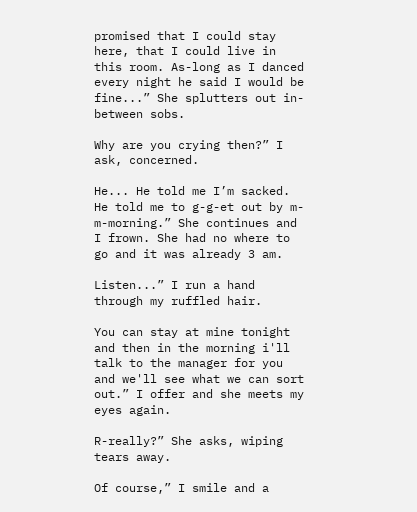promised that I could stay here, that I could live in this room. As-long as I danced every night he said I would be fine...” She splutters out in-between sobs.

Why are you crying then?” I ask, concerned.

He... He told me I’m sacked. He told me to g-g-et out by m-m-morning.” She continues and I frown. She had no where to go and it was already 3 am.

Listen...” I run a hand through my ruffled hair.

You can stay at mine tonight and then in the morning i'll talk to the manager for you and we'll see what we can sort out.” I offer and she meets my eyes again.

R-really?” She asks, wiping tears away.

Of course,” I smile and a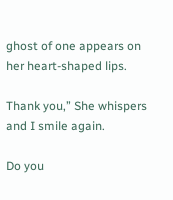ghost of one appears on her heart-shaped lips.

Thank you,” She whispers and I smile again.

Do you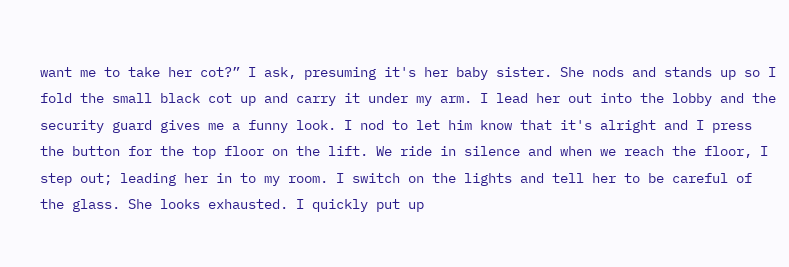want me to take her cot?” I ask, presuming it's her baby sister. She nods and stands up so I fold the small black cot up and carry it under my arm. I lead her out into the lobby and the security guard gives me a funny look. I nod to let him know that it's alright and I press the button for the top floor on the lift. We ride in silence and when we reach the floor, I step out; leading her in to my room. I switch on the lights and tell her to be careful of the glass. She looks exhausted. I quickly put up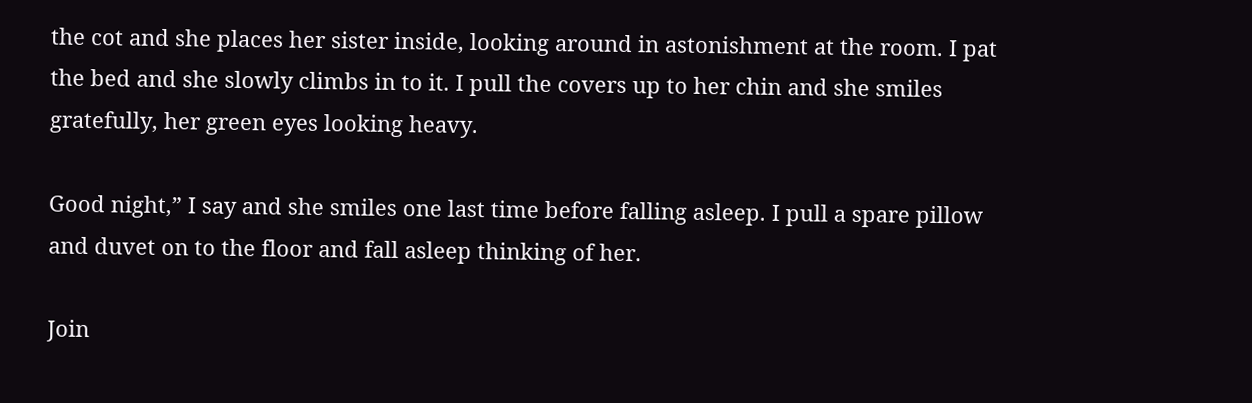the cot and she places her sister inside, looking around in astonishment at the room. I pat the bed and she slowly climbs in to it. I pull the covers up to her chin and she smiles gratefully, her green eyes looking heavy.

Good night,” I say and she smiles one last time before falling asleep. I pull a spare pillow and duvet on to the floor and fall asleep thinking of her.

Join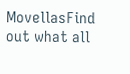MovellasFind out what all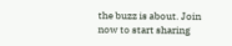the buzz is about. Join now to start sharing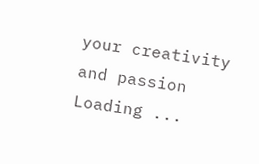your creativity and passion
Loading ...